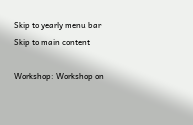Skip to yearly menu bar Skip to main content

Workshop: Workshop on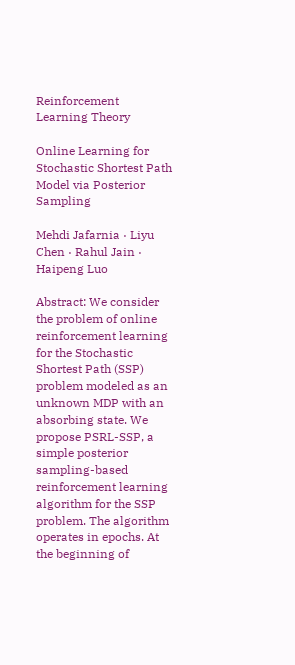Reinforcement Learning Theory

Online Learning for Stochastic Shortest Path Model via Posterior Sampling

Mehdi Jafarnia · Liyu Chen · Rahul Jain · Haipeng Luo

Abstract: We consider the problem of online reinforcement learning for the Stochastic Shortest Path (SSP) problem modeled as an unknown MDP with an absorbing state. We propose PSRL-SSP, a simple posterior sampling-based reinforcement learning algorithm for the SSP problem. The algorithm operates in epochs. At the beginning of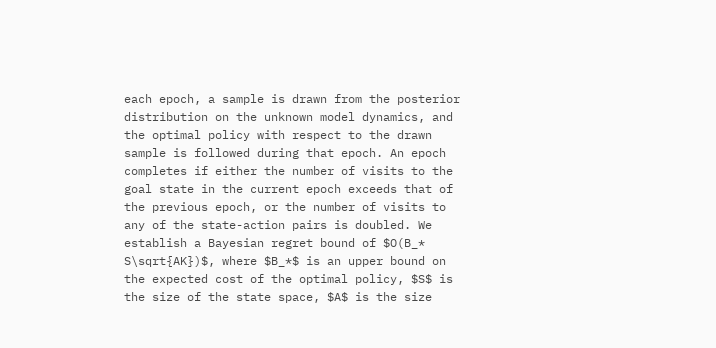each epoch, a sample is drawn from the posterior distribution on the unknown model dynamics, and the optimal policy with respect to the drawn sample is followed during that epoch. An epoch completes if either the number of visits to the goal state in the current epoch exceeds that of the previous epoch, or the number of visits to any of the state-action pairs is doubled. We establish a Bayesian regret bound of $O(B_* S\sqrt{AK})$, where $B_*$ is an upper bound on the expected cost of the optimal policy, $S$ is the size of the state space, $A$ is the size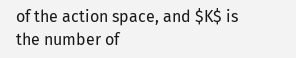of the action space, and $K$ is the number of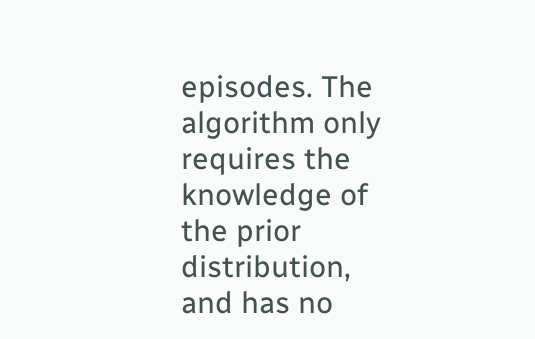episodes. The algorithm only requires the knowledge of the prior distribution, and has no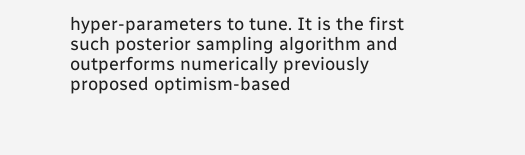hyper-parameters to tune. It is the first such posterior sampling algorithm and outperforms numerically previously proposed optimism-based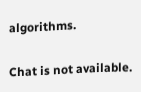algorithms.

Chat is not available.